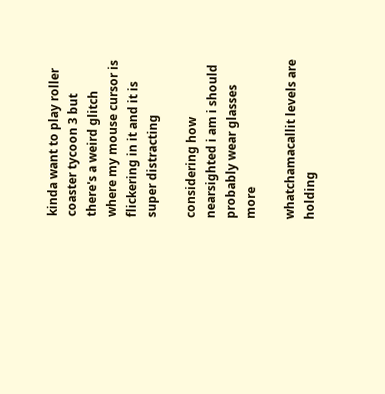kinda want to play roller coaster tycoon 3 but there's a weird glitch where my mouse cursor is flickering in it and it is super distracting

considering how nearsighted i am i should probably wear glasses more

whatchamacallit levels are holding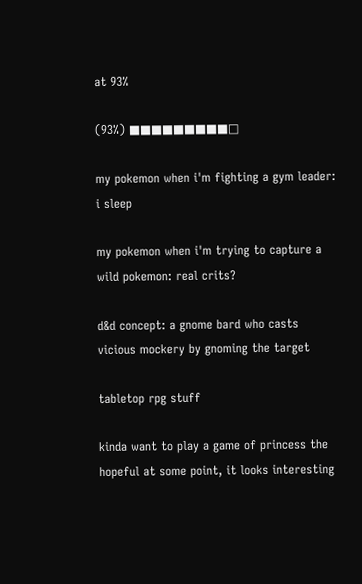at 93%

(93%) ■■■■■■■■■□

my pokemon when i'm fighting a gym leader: i sleep

my pokemon when i'm trying to capture a wild pokemon: real crits?

d&d concept: a gnome bard who casts vicious mockery by gnoming the target

tabletop rpg stuff

kinda want to play a game of princess the hopeful at some point, it looks interesting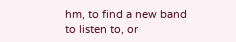hm, to find a new band to listen to, or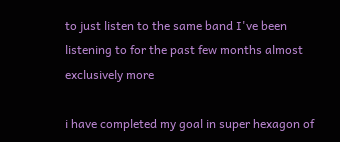to just listen to the same band I've been listening to for the past few months almost exclusively more

i have completed my goal in super hexagon of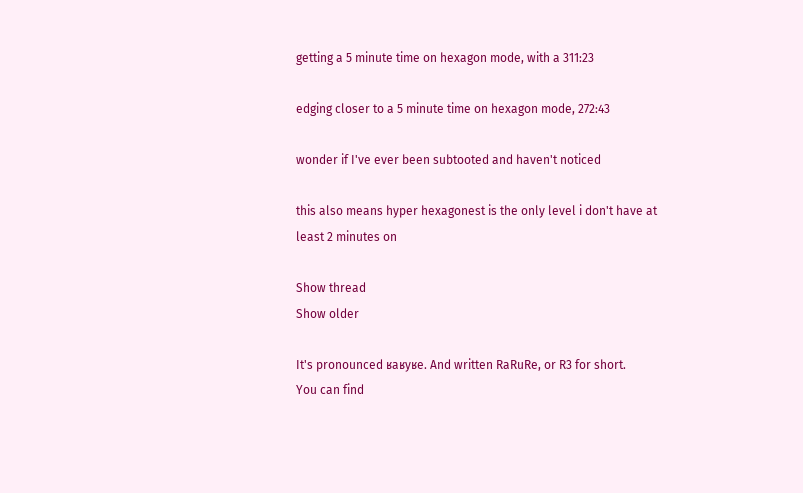getting a 5 minute time on hexagon mode, with a 311:23

edging closer to a 5 minute time on hexagon mode, 272:43

wonder if I've ever been subtooted and haven't noticed

this also means hyper hexagonest is the only level i don't have at least 2 minutes on

Show thread
Show older

It's pronounced ʁaʁyʁe. And written RaRuRe, or R3 for short.
You can find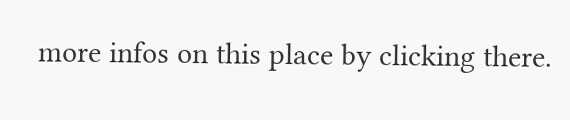more infos on this place by clicking there.